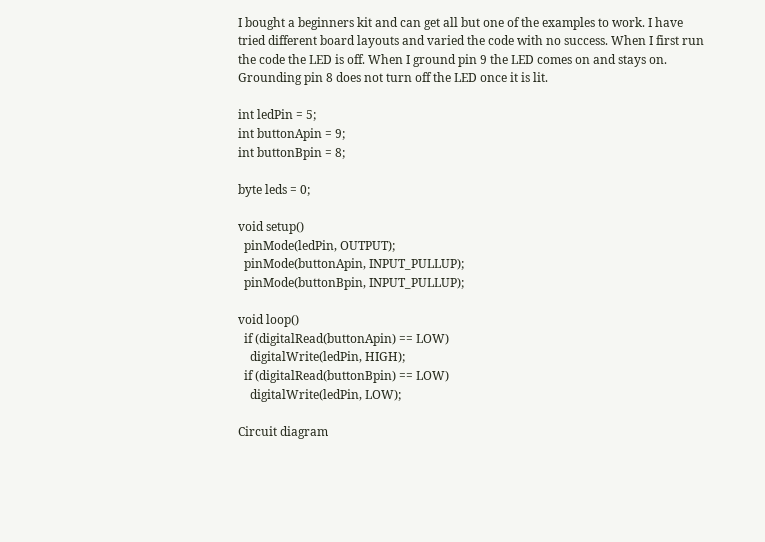I bought a beginners kit and can get all but one of the examples to work. I have tried different board layouts and varied the code with no success. When I first run the code the LED is off. When I ground pin 9 the LED comes on and stays on. Grounding pin 8 does not turn off the LED once it is lit.

int ledPin = 5;
int buttonApin = 9;
int buttonBpin = 8;

byte leds = 0;

void setup()
  pinMode(ledPin, OUTPUT);
  pinMode(buttonApin, INPUT_PULLUP);
  pinMode(buttonBpin, INPUT_PULLUP);

void loop()
  if (digitalRead(buttonApin) == LOW)
    digitalWrite(ledPin, HIGH);
  if (digitalRead(buttonBpin) == LOW)
    digitalWrite(ledPin, LOW);

Circuit diagram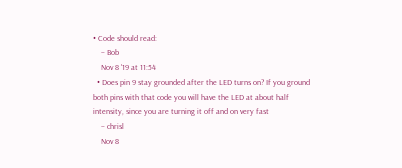• Code should read:
    – Bob
    Nov 8 '19 at 11:54
  • Does pin 9 stay grounded after the LED turns on? If you ground both pins with that code you will have the LED at about half intensity, since you are turning it off and on very fast
    – chrisl
    Nov 8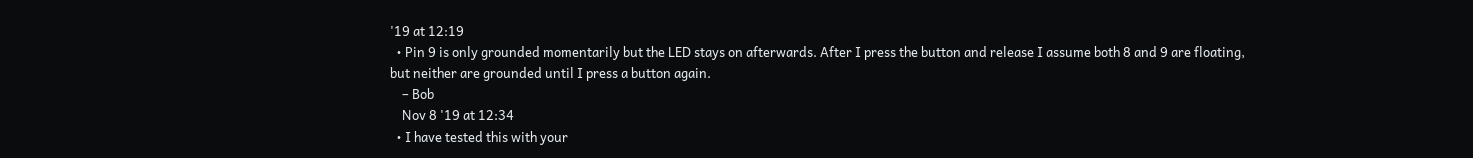'19 at 12:19
  • Pin 9 is only grounded momentarily but the LED stays on afterwards. After I press the button and release I assume both 8 and 9 are floating, but neither are grounded until I press a button again.
    – Bob
    Nov 8 '19 at 12:34
  • I have tested this with your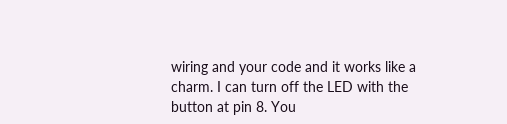wiring and your code and it works like a charm. I can turn off the LED with the button at pin 8. You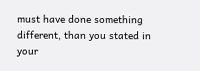must have done something different, than you stated in your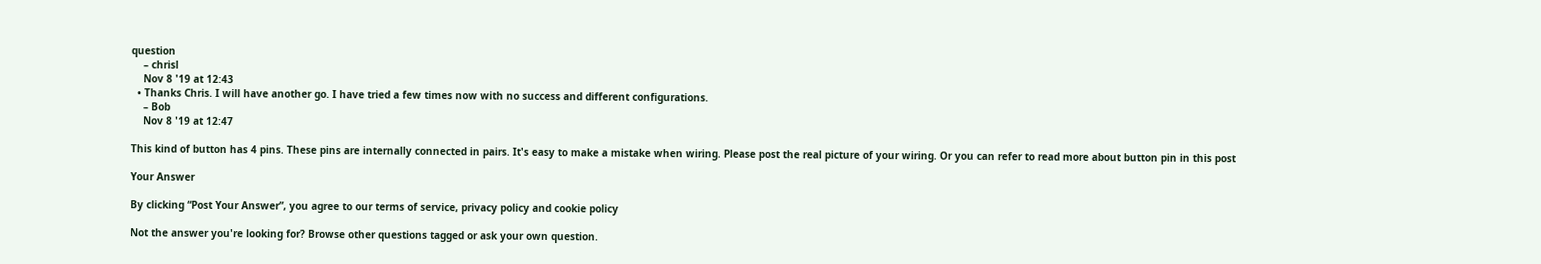question
    – chrisl
    Nov 8 '19 at 12:43
  • Thanks Chris. I will have another go. I have tried a few times now with no success and different configurations.
    – Bob
    Nov 8 '19 at 12:47

This kind of button has 4 pins. These pins are internally connected in pairs. It's easy to make a mistake when wiring. Please post the real picture of your wiring. Or you can refer to read more about button pin in this post

Your Answer

By clicking “Post Your Answer”, you agree to our terms of service, privacy policy and cookie policy

Not the answer you're looking for? Browse other questions tagged or ask your own question.